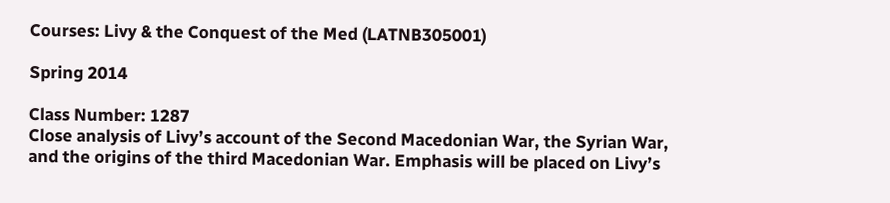Courses: Livy & the Conquest of the Med (LATNB305001)

Spring 2014

Class Number: 1287
Close analysis of Livy’s account of the Second Macedonian War, the Syrian War, and the origins of the third Macedonian War. Emphasis will be placed on Livy’s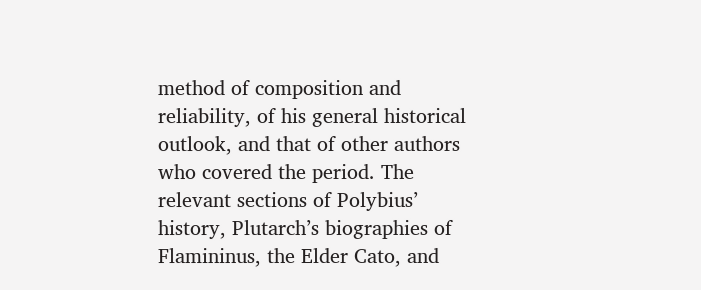method of composition and reliability, of his general historical outlook, and that of other authors who covered the period. The relevant sections of Polybius’ history, Plutarch’s biographies of Flamininus, the Elder Cato, and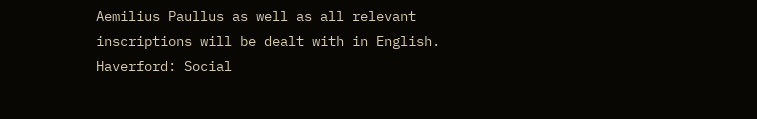Aemilius Paullus as well as all relevant inscriptions will be dealt with in English. Haverford: Social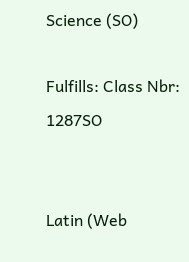Science (SO)

Fulfills: Class Nbr: 1287SO


Latin (Web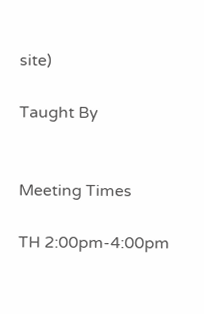site)

Taught By


Meeting Times

TH 2:00pm-4:00pm